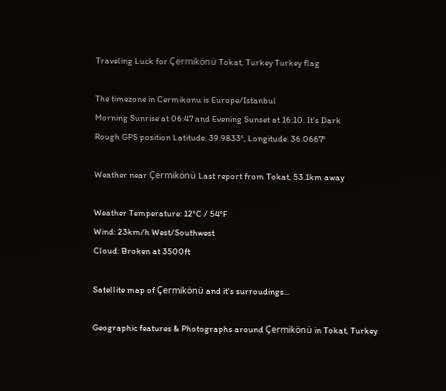Traveling Luck for Çermikönü Tokat, Turkey Turkey flag

The timezone in Cermikonu is Europe/Istanbul
Morning Sunrise at 06:47 and Evening Sunset at 16:10. It's Dark
Rough GPS position Latitude. 39.9833°, Longitude. 36.0667°

Weather near Çermikönü Last report from Tokat, 53.1km away

Weather Temperature: 12°C / 54°F
Wind: 23km/h West/Southwest
Cloud: Broken at 3500ft

Satellite map of Çermikönü and it's surroudings...

Geographic features & Photographs around Çermikönü in Tokat, Turkey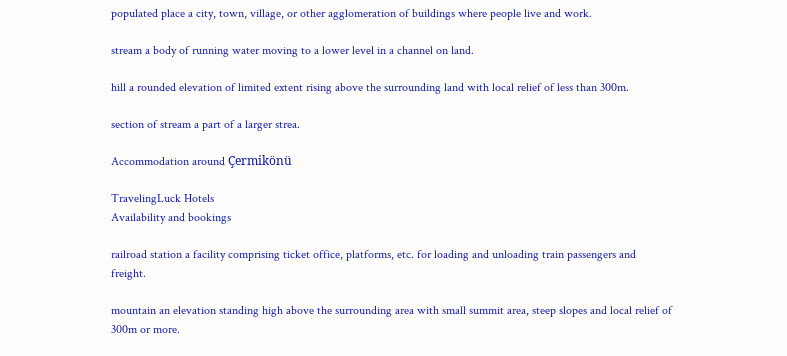populated place a city, town, village, or other agglomeration of buildings where people live and work.

stream a body of running water moving to a lower level in a channel on land.

hill a rounded elevation of limited extent rising above the surrounding land with local relief of less than 300m.

section of stream a part of a larger strea.

Accommodation around Çermikönü

TravelingLuck Hotels
Availability and bookings

railroad station a facility comprising ticket office, platforms, etc. for loading and unloading train passengers and freight.

mountain an elevation standing high above the surrounding area with small summit area, steep slopes and local relief of 300m or more.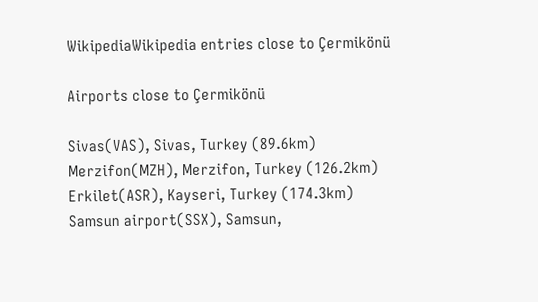WikipediaWikipedia entries close to Çermikönü

Airports close to Çermikönü

Sivas(VAS), Sivas, Turkey (89.6km)
Merzifon(MZH), Merzifon, Turkey (126.2km)
Erkilet(ASR), Kayseri, Turkey (174.3km)
Samsun airport(SSX), Samsun,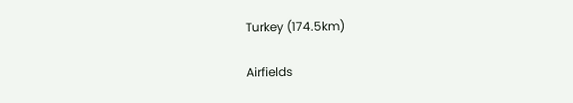Turkey (174.5km)

Airfields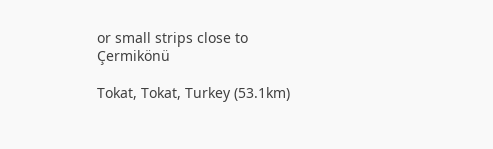or small strips close to Çermikönü

Tokat, Tokat, Turkey (53.1km)